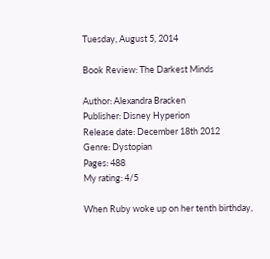Tuesday, August 5, 2014

Book Review: The Darkest Minds

Author: Alexandra Bracken
Publisher: Disney Hyperion
Release date: December 18th 2012
Genre: Dystopian
Pages: 488
My rating: 4/5

When Ruby woke up on her tenth birthday,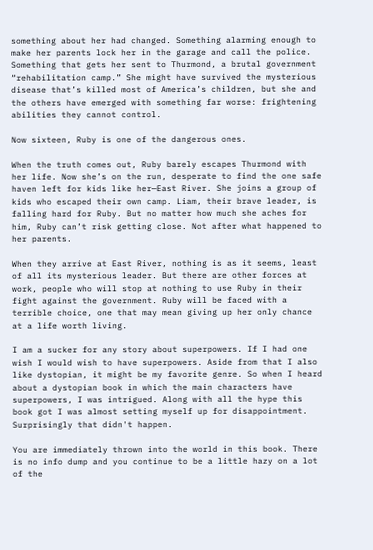something about her had changed. Something alarming enough to make her parents lock her in the garage and call the police. Something that gets her sent to Thurmond, a brutal government “rehabilitation camp.” She might have survived the mysterious disease that’s killed most of America’s children, but she and the others have emerged with something far worse: frightening abilities they cannot control.

Now sixteen, Ruby is one of the dangerous ones.

When the truth comes out, Ruby barely escapes Thurmond with her life. Now she’s on the run, desperate to find the one safe haven left for kids like her—East River. She joins a group of kids who escaped their own camp. Liam, their brave leader, is falling hard for Ruby. But no matter how much she aches for him, Ruby can’t risk getting close. Not after what happened to her parents.

When they arrive at East River, nothing is as it seems, least of all its mysterious leader. But there are other forces at work, people who will stop at nothing to use Ruby in their fight against the government. Ruby will be faced with a terrible choice, one that may mean giving up her only chance at a life worth living.

I am a sucker for any story about superpowers. If I had one wish I would wish to have superpowers. Aside from that I also like dystopian, it might be my favorite genre. So when I heard about a dystopian book in which the main characters have superpowers, I was intrigued. Along with all the hype this book got I was almost setting myself up for disappointment. Surprisingly that didn't happen.

You are immediately thrown into the world in this book. There is no info dump and you continue to be a little hazy on a lot of the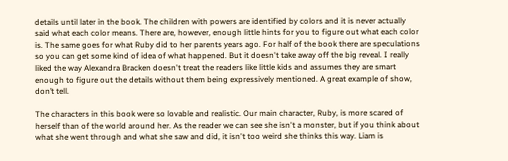details until later in the book. The children with powers are identified by colors and it is never actually said what each color means. There are, however, enough little hints for you to figure out what each color is. The same goes for what Ruby did to her parents years ago. For half of the book there are speculations so you can get some kind of idea of what happened. But it doesn't take away off the big reveal. I really liked the way Alexandra Bracken doesn't treat the readers like little kids and assumes they are smart enough to figure out the details without them being expressively mentioned. A great example of show, don’t tell.

The characters in this book were so lovable and realistic. Our main character, Ruby, is more scared of herself than of the world around her. As the reader we can see she isn't a monster, but if you think about what she went through and what she saw and did, it isn't too weird she thinks this way. Liam is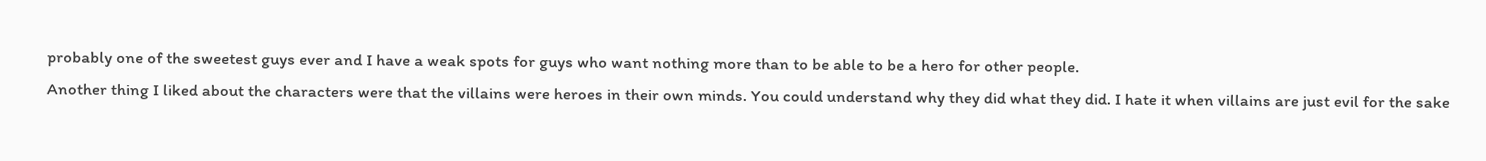probably one of the sweetest guys ever and I have a weak spots for guys who want nothing more than to be able to be a hero for other people.
Another thing I liked about the characters were that the villains were heroes in their own minds. You could understand why they did what they did. I hate it when villains are just evil for the sake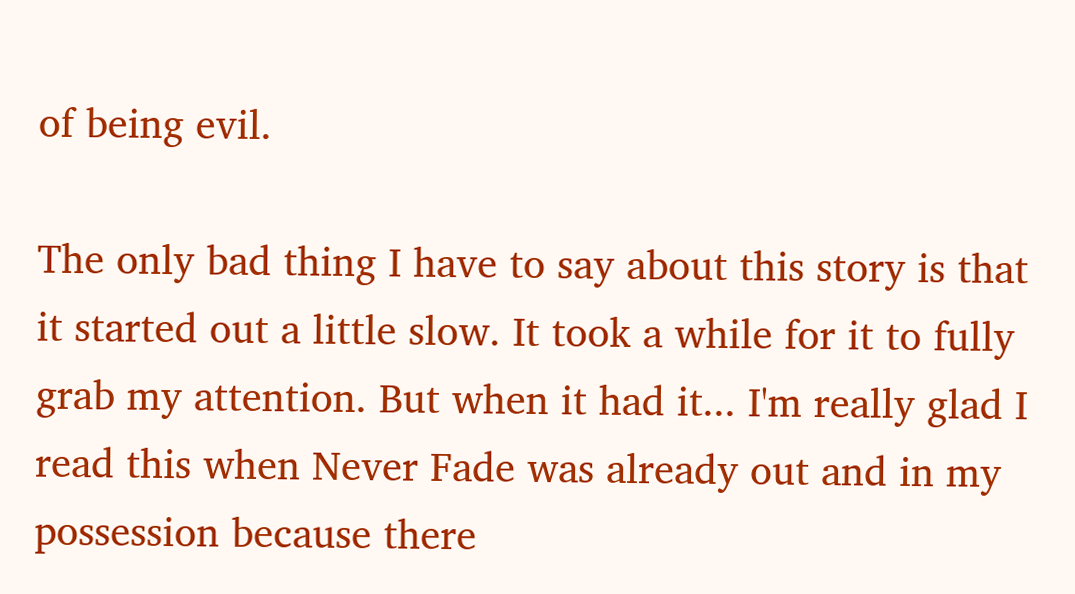of being evil.

The only bad thing I have to say about this story is that it started out a little slow. It took a while for it to fully grab my attention. But when it had it... I'm really glad I read this when Never Fade was already out and in my possession because there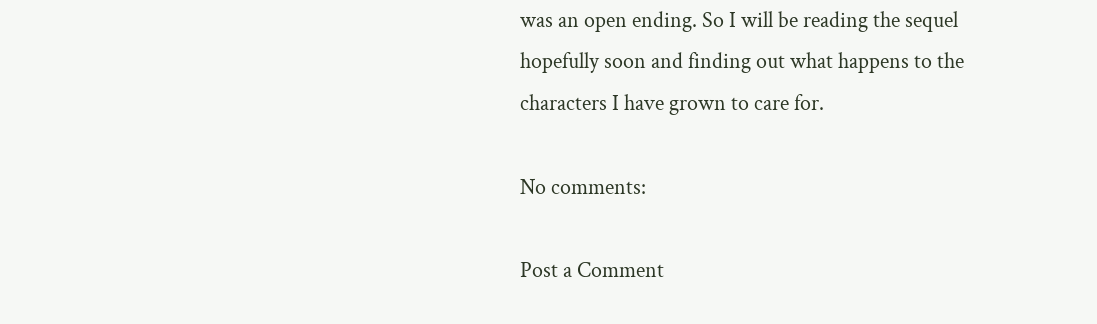was an open ending. So I will be reading the sequel hopefully soon and finding out what happens to the characters I have grown to care for.

No comments:

Post a Comment